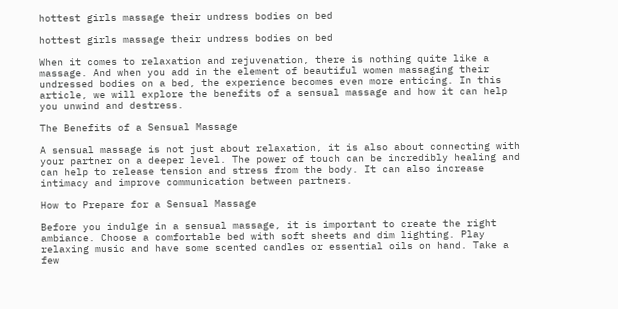hottest girls massage their undress bodies on bed

hottest girls massage their undress bodies on bed

When it comes to relaxation and rejuvenation, there is nothing quite like a massage. And when you add in the element of beautiful women massaging their undressed bodies on a bed, the experience becomes even more enticing. In this article, we will explore the benefits of a sensual massage and how it can help you unwind and destress.

The Benefits of a Sensual Massage

A sensual massage is not just about relaxation, it is also about connecting with your partner on a deeper level. The power of touch can be incredibly healing and can help to release tension and stress from the body. It can also increase intimacy and improve communication between partners.

How to Prepare for a Sensual Massage

Before you indulge in a sensual massage, it is important to create the right ambiance. Choose a comfortable bed with soft sheets and dim lighting. Play relaxing music and have some scented candles or essential oils on hand. Take a few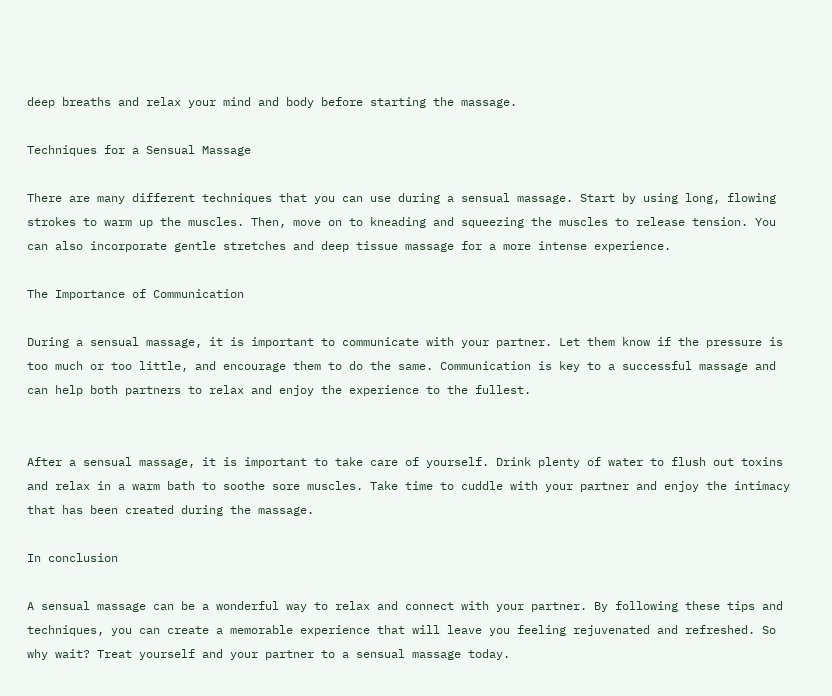deep breaths and relax your mind and body before starting the massage.

Techniques for a Sensual Massage

There are many different techniques that you can use during a sensual massage. Start by using long, flowing strokes to warm up the muscles. Then, move on to kneading and squeezing the muscles to release tension. You can also incorporate gentle stretches and deep tissue massage for a more intense experience.

The Importance of Communication

During a sensual massage, it is important to communicate with your partner. Let them know if the pressure is too much or too little, and encourage them to do the same. Communication is key to a successful massage and can help both partners to relax and enjoy the experience to the fullest.


After a sensual massage, it is important to take care of yourself. Drink plenty of water to flush out toxins and relax in a warm bath to soothe sore muscles. Take time to cuddle with your partner and enjoy the intimacy that has been created during the massage.

In conclusion

A sensual massage can be a wonderful way to relax and connect with your partner. By following these tips and techniques, you can create a memorable experience that will leave you feeling rejuvenated and refreshed. So why wait? Treat yourself and your partner to a sensual massage today.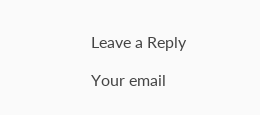Leave a Reply

Your email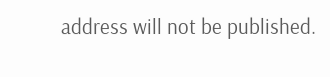address will not be published.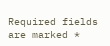Required fields are marked *